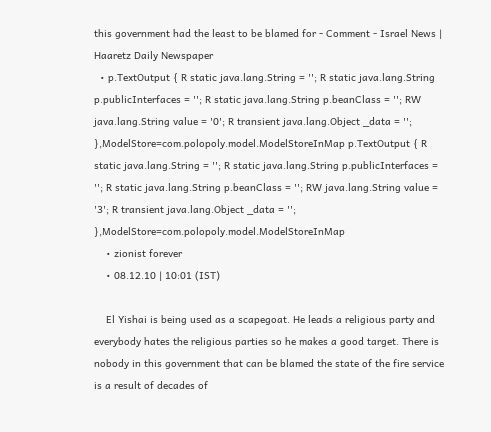this government had the least to be blamed for - Comment - Israel News | Haaretz Daily Newspaper
  • p.TextOutput { R static java.lang.String = ''; R static java.lang.String p.publicInterfaces = ''; R static java.lang.String p.beanClass = ''; RW java.lang.String value = '0'; R transient java.lang.Object _data = ''; },ModelStore=com.polopoly.model.ModelStoreInMap p.TextOutput { R static java.lang.String = ''; R static java.lang.String p.publicInterfaces = ''; R static java.lang.String p.beanClass = ''; RW java.lang.String value = '3'; R transient java.lang.Object _data = ''; },ModelStore=com.polopoly.model.ModelStoreInMap
    • zionist forever
    • 08.12.10 | 10:01 (IST)

    El Yishai is being used as a scapegoat. He leads a religious party and everybody hates the religious parties so he makes a good target. There is nobody in this government that can be blamed the state of the fire service is a result of decades of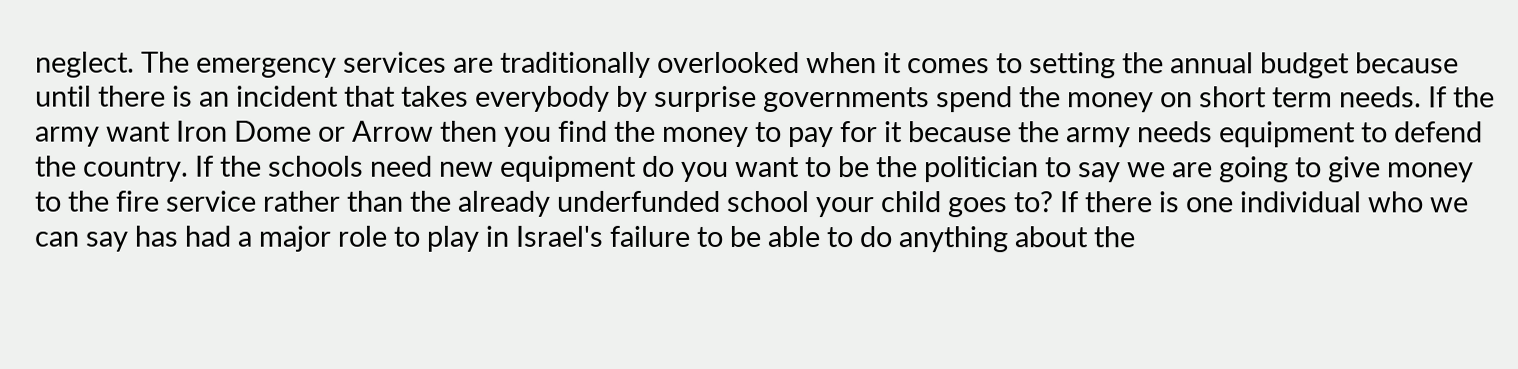neglect. The emergency services are traditionally overlooked when it comes to setting the annual budget because until there is an incident that takes everybody by surprise governments spend the money on short term needs. If the army want Iron Dome or Arrow then you find the money to pay for it because the army needs equipment to defend the country. If the schools need new equipment do you want to be the politician to say we are going to give money to the fire service rather than the already underfunded school your child goes to? If there is one individual who we can say has had a major role to play in Israel's failure to be able to do anything about the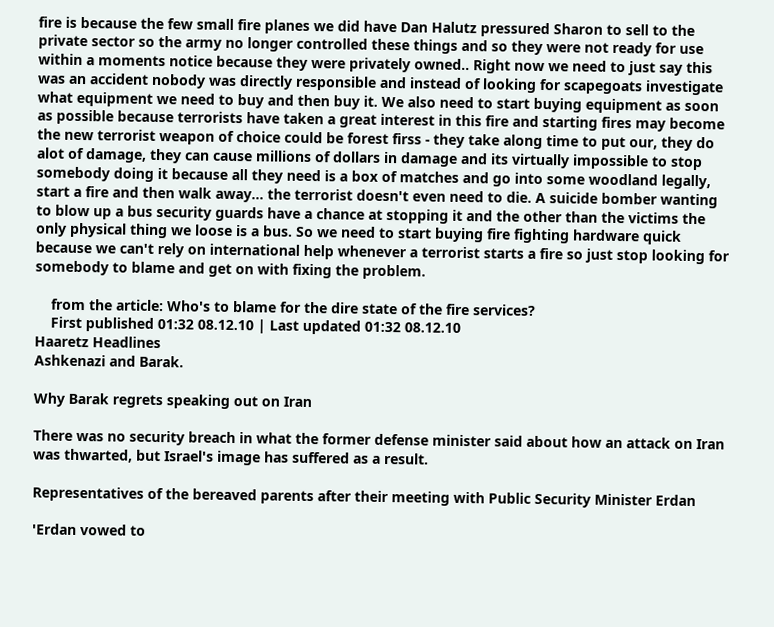fire is because the few small fire planes we did have Dan Halutz pressured Sharon to sell to the private sector so the army no longer controlled these things and so they were not ready for use within a moments notice because they were privately owned.. Right now we need to just say this was an accident nobody was directly responsible and instead of looking for scapegoats investigate what equipment we need to buy and then buy it. We also need to start buying equipment as soon as possible because terrorists have taken a great interest in this fire and starting fires may become the new terrorist weapon of choice could be forest firss - they take along time to put our, they do alot of damage, they can cause millions of dollars in damage and its virtually impossible to stop somebody doing it because all they need is a box of matches and go into some woodland legally, start a fire and then walk away... the terrorist doesn't even need to die. A suicide bomber wanting to blow up a bus security guards have a chance at stopping it and the other than the victims the only physical thing we loose is a bus. So we need to start buying fire fighting hardware quick because we can't rely on international help whenever a terrorist starts a fire so just stop looking for somebody to blame and get on with fixing the problem.

    from the article: Who's to blame for the dire state of the fire services?
    First published 01:32 08.12.10 | Last updated 01:32 08.12.10
Haaretz Headlines
Ashkenazi and Barak.

Why Barak regrets speaking out on Iran

There was no security breach in what the former defense minister said about how an attack on Iran was thwarted, but Israel's image has suffered as a result.

Representatives of the bereaved parents after their meeting with Public Security Minister Erdan

'Erdan vowed to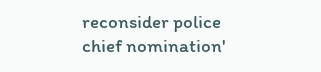reconsider police chief nomination'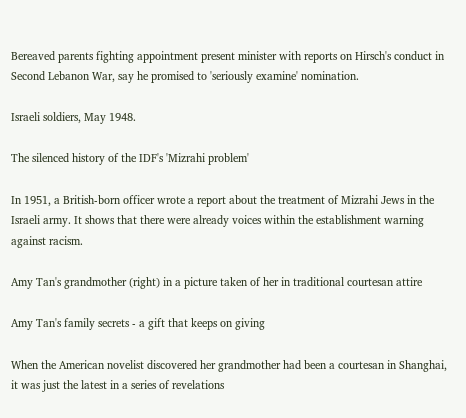Bereaved parents fighting appointment present minister with reports on Hirsch's conduct in Second Lebanon War, say he promised to 'seriously examine' nomination.

Israeli soldiers, May 1948.

The silenced history of the IDF's 'Mizrahi problem'

In 1951, a British-born officer wrote a report about the treatment of Mizrahi Jews in the Israeli army. It shows that there were already voices within the establishment warning against racism.

Amy Tan's grandmother (right) in a picture taken of her in traditional courtesan attire

Amy Tan's family secrets - a gift that keeps on giving

When the American novelist discovered her grandmother had been a courtesan in Shanghai, it was just the latest in a series of revelations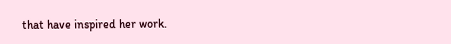that have inspired her work.